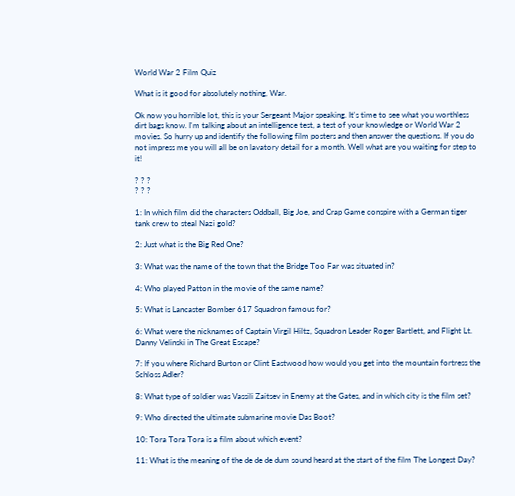World War 2 Film Quiz

What is it good for absolutely nothing, War.

Ok now you horrible lot, this is your Sergeant Major speaking. It's time to see what you worthless dirt bags know. I'm talking about an intelligence test, a test of your knowledge or World War 2 movies. So hurry up and identify the following film posters and then answer the questions. If you do not impress me you will all be on lavatory detail for a month. Well what are you waiting for step to it!

? ? ?
? ? ?

1: In which film did the characters Oddball, Big Joe, and Crap Game conspire with a German tiger tank crew to steal Nazi gold?

2: Just what is the Big Red One?

3: What was the name of the town that the Bridge Too Far was situated in?

4: Who played Patton in the movie of the same name?

5: What is Lancaster Bomber 617 Squadron famous for?

6: What were the nicknames of Captain Virgil Hiltz, Squadron Leader Roger Bartlett, and Flight Lt. Danny Velinski in The Great Escape?

7: If you where Richard Burton or Clint Eastwood how would you get into the mountain fortress the Schloss Adler?

8: What type of soldier was Vassili Zaitsev in Enemy at the Gates, and in which city is the film set?

9: Who directed the ultimate submarine movie Das Boot?

10: Tora Tora Tora is a film about which event?

11: What is the meaning of the de de de dum sound heard at the start of the film The Longest Day?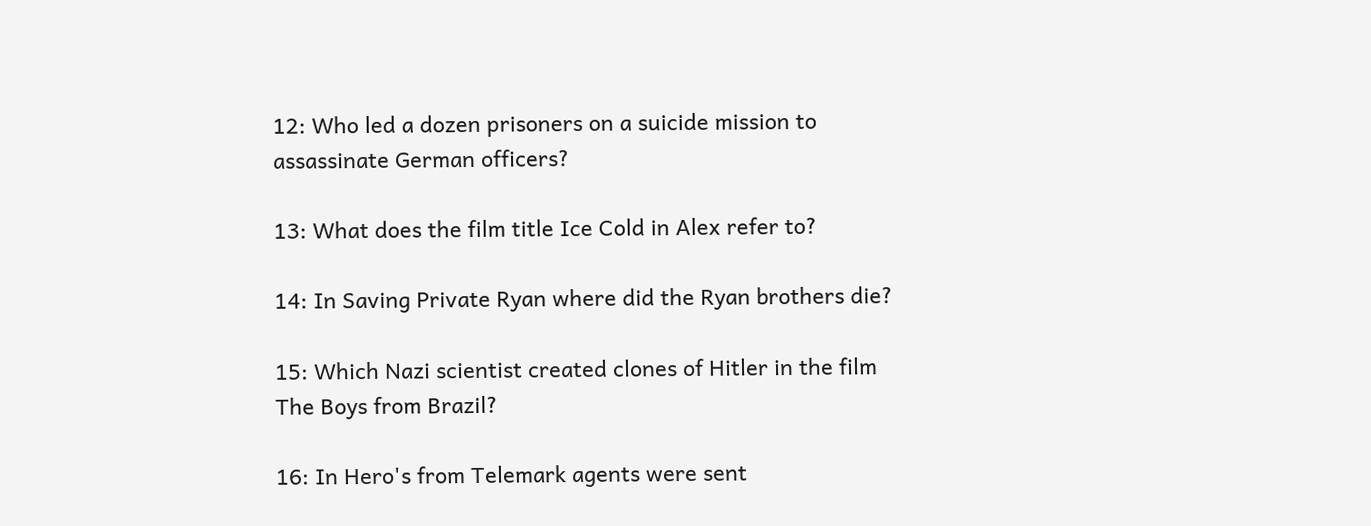12: Who led a dozen prisoners on a suicide mission to assassinate German officers?

13: What does the film title Ice Cold in Alex refer to?

14: In Saving Private Ryan where did the Ryan brothers die?

15: Which Nazi scientist created clones of Hitler in the film The Boys from Brazil?

16: In Hero's from Telemark agents were sent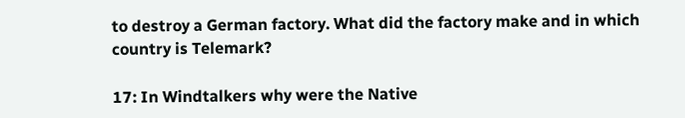to destroy a German factory. What did the factory make and in which country is Telemark?

17: In Windtalkers why were the Native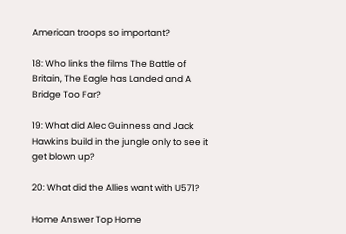American troops so important?

18: Who links the films The Battle of Britain, The Eagle has Landed and A Bridge Too Far?

19: What did Alec Guinness and Jack Hawkins build in the jungle only to see it get blown up?

20: What did the Allies want with U571?

Home Answer Top Home